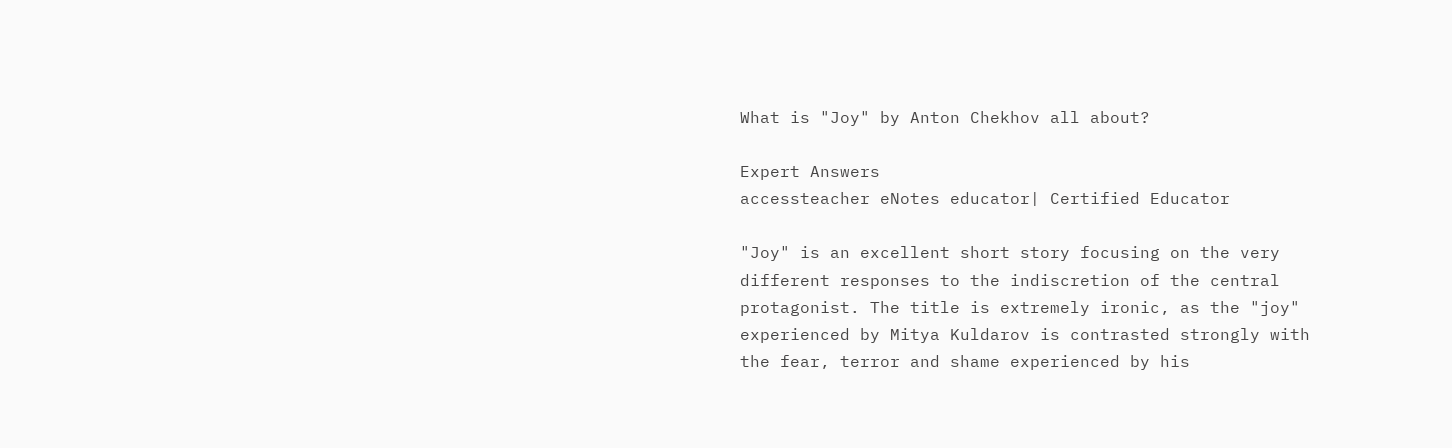What is "Joy" by Anton Chekhov all about?

Expert Answers
accessteacher eNotes educator| Certified Educator

"Joy" is an excellent short story focusing on the very different responses to the indiscretion of the central protagonist. The title is extremely ironic, as the "joy" experienced by Mitya Kuldarov is contrasted strongly with the fear, terror and shame experienced by his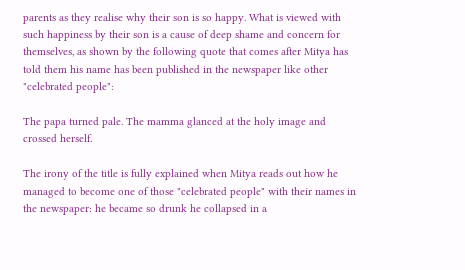parents as they realise why their son is so happy. What is viewed with such happiness by their son is a cause of deep shame and concern for themselves, as shown by the following quote that comes after Mitya has told them his name has been published in the newspaper like other "celebrated people":

The papa turned pale. The mamma glanced at the holy image and crossed herself.

The irony of the title is fully explained when Mitya reads out how he managed to become one of those "celebrated people" with their names in the newspaper: he became so drunk he collapsed in a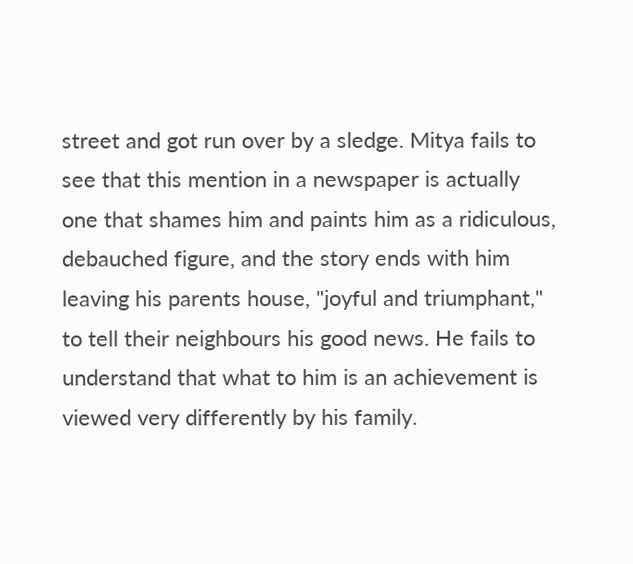street and got run over by a sledge. Mitya fails to see that this mention in a newspaper is actually one that shames him and paints him as a ridiculous, debauched figure, and the story ends with him leaving his parents house, "joyful and triumphant," to tell their neighbours his good news. He fails to understand that what to him is an achievement is viewed very differently by his family.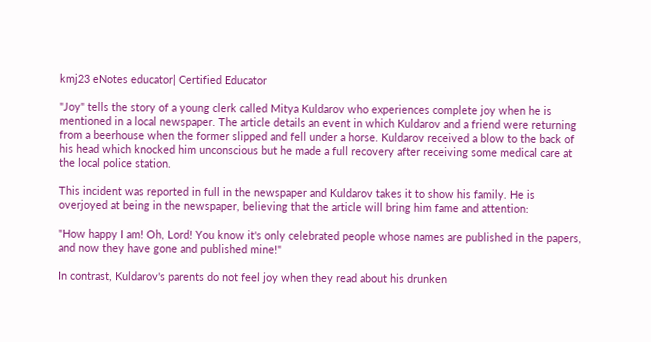kmj23 eNotes educator| Certified Educator

"Joy" tells the story of a young clerk called Mitya Kuldarov who experiences complete joy when he is mentioned in a local newspaper. The article details an event in which Kuldarov and a friend were returning from a beerhouse when the former slipped and fell under a horse. Kuldarov received a blow to the back of his head which knocked him unconscious but he made a full recovery after receiving some medical care at the local police station.

This incident was reported in full in the newspaper and Kuldarov takes it to show his family. He is overjoyed at being in the newspaper, believing that the article will bring him fame and attention:

"How happy I am! Oh, Lord! You know it's only celebrated people whose names are published in the papers, and now they have gone and published mine!"

In contrast, Kuldarov's parents do not feel joy when they read about his drunken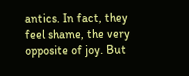antics. In fact, they feel shame, the very opposite of joy. But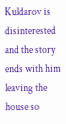Kuldarov is disinterested and the story ends with him leaving the house so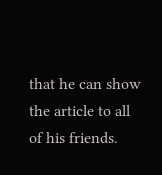that he can show the article to all of his friends.